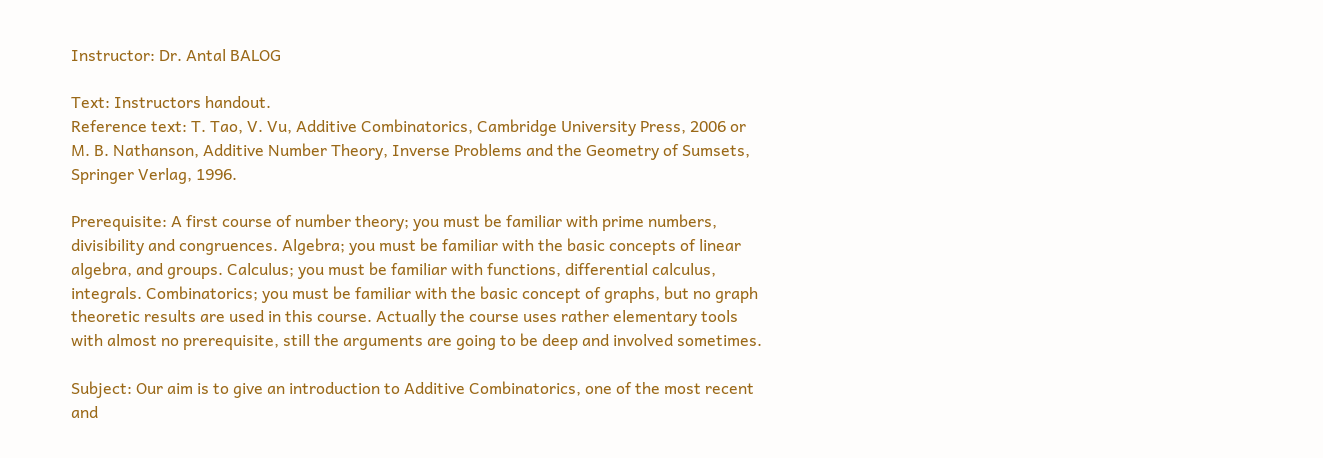Instructor: Dr. Antal BALOG

Text: Instructors handout.
Reference text: T. Tao, V. Vu, Additive Combinatorics, Cambridge University Press, 2006 or M. B. Nathanson, Additive Number Theory, Inverse Problems and the Geometry of Sumsets, Springer Verlag, 1996.

Prerequisite: A first course of number theory; you must be familiar with prime numbers, divisibility and congruences. Algebra; you must be familiar with the basic concepts of linear algebra, and groups. Calculus; you must be familiar with functions, differential calculus, integrals. Combinatorics; you must be familiar with the basic concept of graphs, but no graph theoretic results are used in this course. Actually the course uses rather elementary tools with almost no prerequisite, still the arguments are going to be deep and involved sometimes.

Subject: Our aim is to give an introduction to Additive Combinatorics, one of the most recent and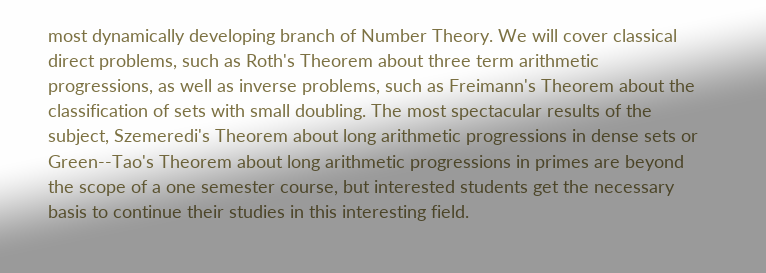most dynamically developing branch of Number Theory. We will cover classical direct problems, such as Roth's Theorem about three term arithmetic progressions, as well as inverse problems, such as Freimann's Theorem about the classification of sets with small doubling. The most spectacular results of the subject, Szemeredi's Theorem about long arithmetic progressions in dense sets or Green--Tao's Theorem about long arithmetic progressions in primes are beyond the scope of a one semester course, but interested students get the necessary basis to continue their studies in this interesting field.